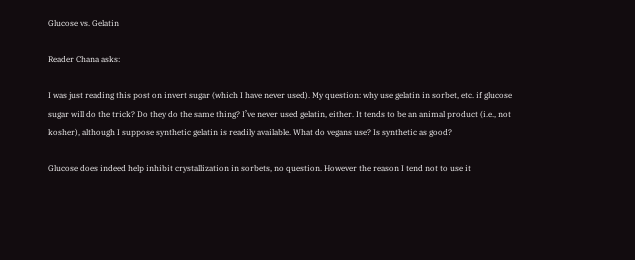Glucose vs. Gelatin

Reader Chana asks:

I was just reading this post on invert sugar (which I have never used). My question: why use gelatin in sorbet, etc. if glucose sugar will do the trick? Do they do the same thing? I’ve never used gelatin, either. It tends to be an animal product (i.e., not kosher), although I suppose synthetic gelatin is readily available. What do vegans use? Is synthetic as good?

Glucose does indeed help inhibit crystallization in sorbets, no question. However the reason I tend not to use it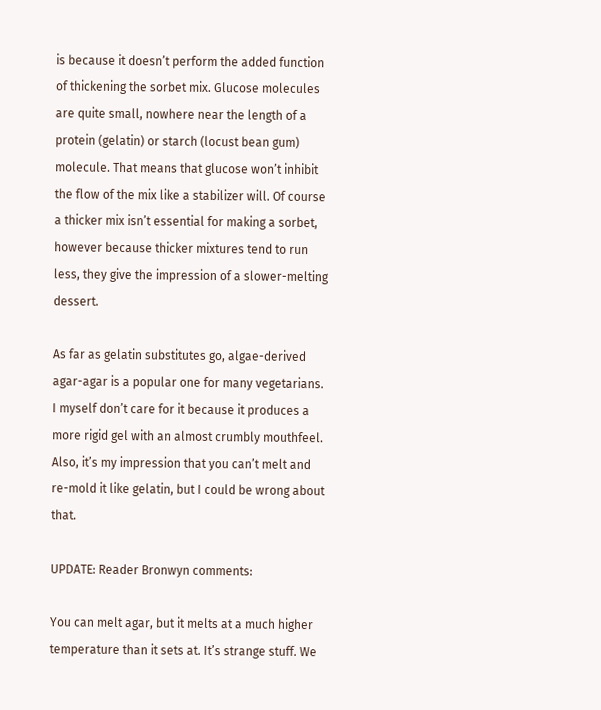is because it doesn’t perform the added function of thickening the sorbet mix. Glucose molecules are quite small, nowhere near the length of a protein (gelatin) or starch (locust bean gum) molecule. That means that glucose won’t inhibit the flow of the mix like a stabilizer will. Of course a thicker mix isn’t essential for making a sorbet, however because thicker mixtures tend to run less, they give the impression of a slower-melting dessert.

As far as gelatin substitutes go, algae-derived agar-agar is a popular one for many vegetarians. I myself don’t care for it because it produces a more rigid gel with an almost crumbly mouthfeel. Also, it’s my impression that you can’t melt and re-mold it like gelatin, but I could be wrong about that.

UPDATE: Reader Bronwyn comments:

You can melt agar, but it melts at a much higher temperature than it sets at. It’s strange stuff. We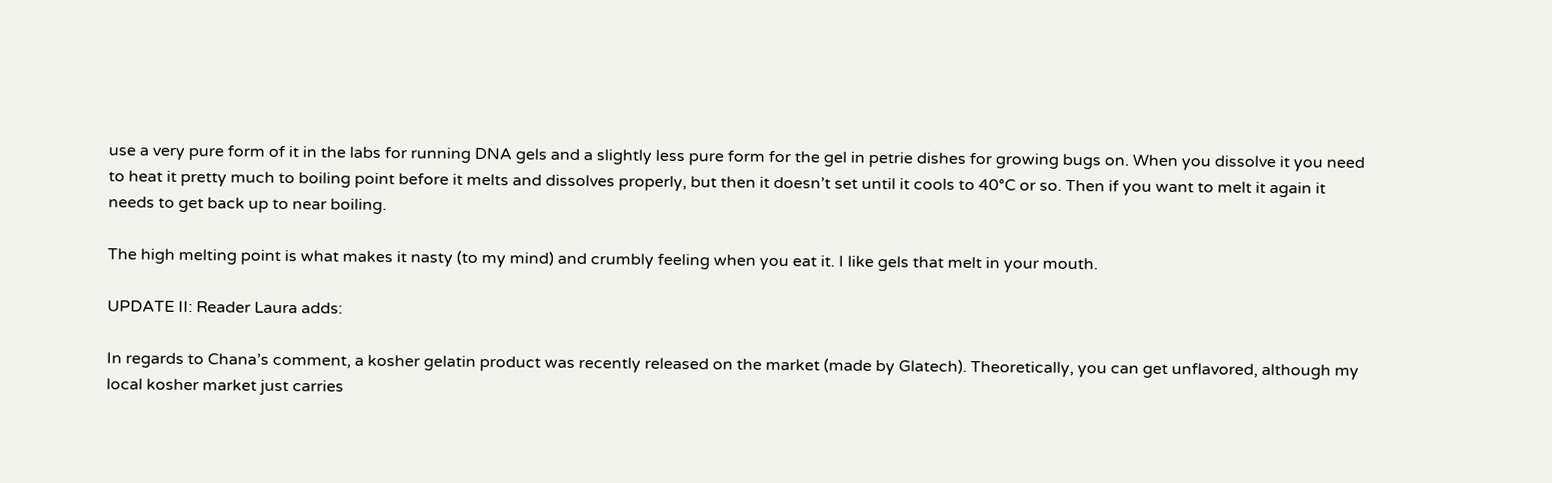use a very pure form of it in the labs for running DNA gels and a slightly less pure form for the gel in petrie dishes for growing bugs on. When you dissolve it you need to heat it pretty much to boiling point before it melts and dissolves properly, but then it doesn’t set until it cools to 40°C or so. Then if you want to melt it again it needs to get back up to near boiling.

The high melting point is what makes it nasty (to my mind) and crumbly feeling when you eat it. I like gels that melt in your mouth.

UPDATE II: Reader Laura adds:

In regards to Chana’s comment, a kosher gelatin product was recently released on the market (made by Glatech). Theoretically, you can get unflavored, although my local kosher market just carries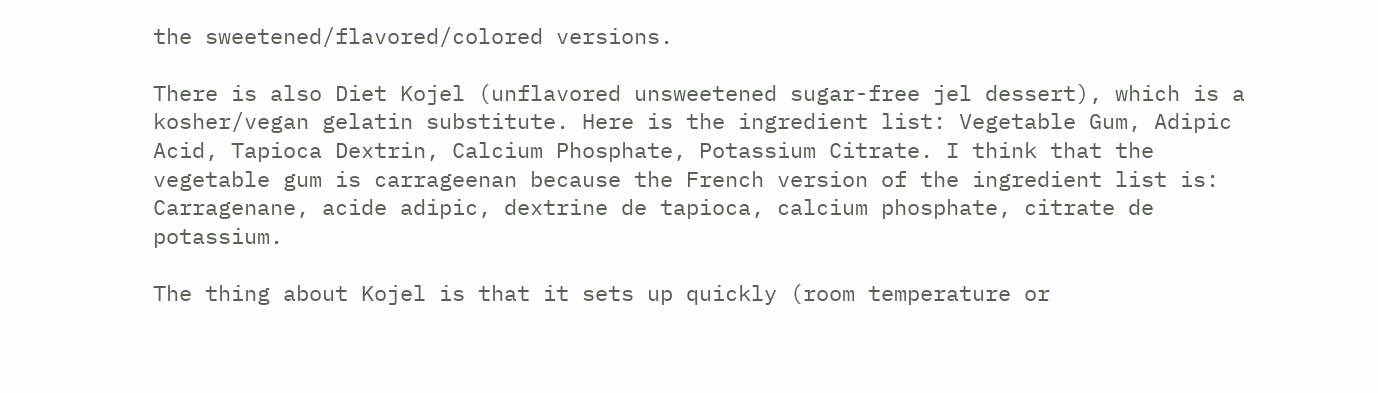the sweetened/flavored/colored versions.

There is also Diet Kojel (unflavored unsweetened sugar-free jel dessert), which is a kosher/vegan gelatin substitute. Here is the ingredient list: Vegetable Gum, Adipic Acid, Tapioca Dextrin, Calcium Phosphate, Potassium Citrate. I think that the vegetable gum is carrageenan because the French version of the ingredient list is: Carragenane, acide adipic, dextrine de tapioca, calcium phosphate, citrate de potassium.

The thing about Kojel is that it sets up quickly (room temperature or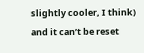slightly cooler, I think) and it can’t be reset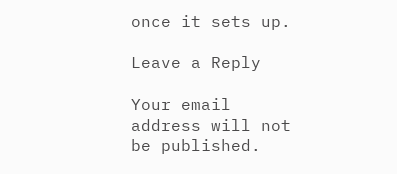once it sets up.

Leave a Reply

Your email address will not be published.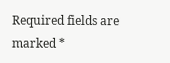Required fields are marked *